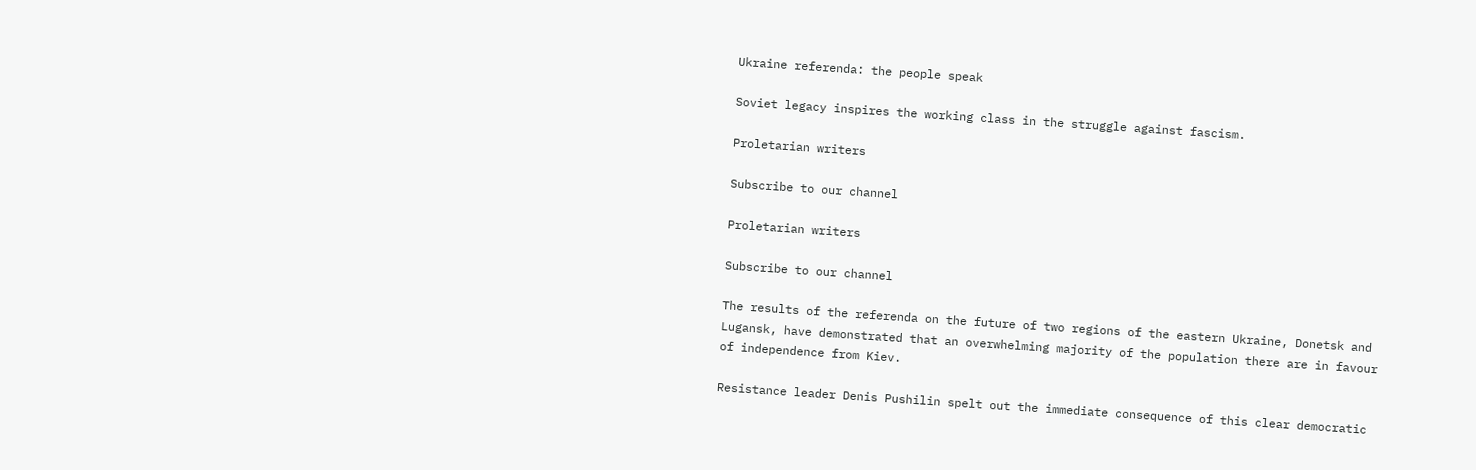Ukraine referenda: the people speak

Soviet legacy inspires the working class in the struggle against fascism.

Proletarian writers

Subscribe to our channel

Proletarian writers

Subscribe to our channel

The results of the referenda on the future of two regions of the eastern Ukraine, Donetsk and Lugansk, have demonstrated that an overwhelming majority of the population there are in favour of independence from Kiev.

Resistance leader Denis Pushilin spelt out the immediate consequence of this clear democratic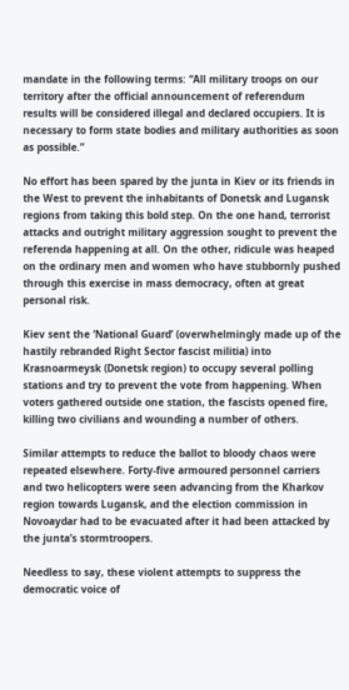mandate in the following terms: “All military troops on our territory after the official announcement of referendum results will be considered illegal and declared occupiers. It is necessary to form state bodies and military authorities as soon as possible.”

No effort has been spared by the junta in Kiev or its friends in the West to prevent the inhabitants of Donetsk and Lugansk regions from taking this bold step. On the one hand, terrorist attacks and outright military aggression sought to prevent the referenda happening at all. On the other, ridicule was heaped on the ordinary men and women who have stubbornly pushed through this exercise in mass democracy, often at great personal risk.

Kiev sent the ‘National Guard’ (overwhelmingly made up of the hastily rebranded Right Sector fascist militia) into Krasnoarmeysk (Donetsk region) to occupy several polling stations and try to prevent the vote from happening. When voters gathered outside one station, the fascists opened fire, killing two civilians and wounding a number of others.

Similar attempts to reduce the ballot to bloody chaos were repeated elsewhere. Forty-five armoured personnel carriers and two helicopters were seen advancing from the Kharkov region towards Lugansk, and the election commission in Novoaydar had to be evacuated after it had been attacked by the junta’s stormtroopers.

Needless to say, these violent attempts to suppress the democratic voice of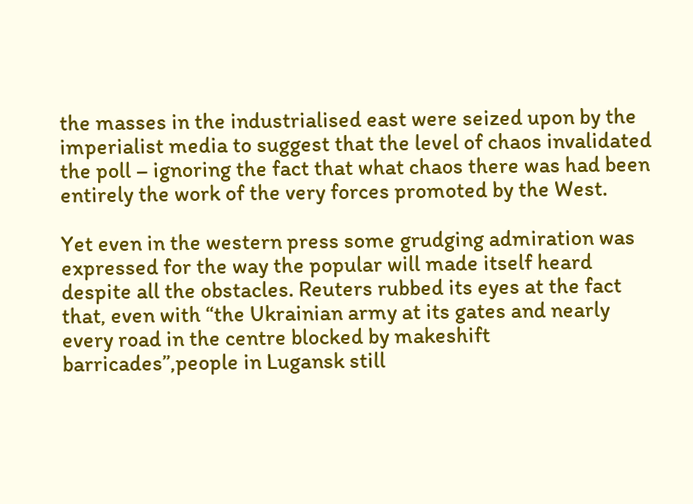the masses in the industrialised east were seized upon by the imperialist media to suggest that the level of chaos invalidated the poll – ignoring the fact that what chaos there was had been entirely the work of the very forces promoted by the West.

Yet even in the western press some grudging admiration was expressed for the way the popular will made itself heard despite all the obstacles. Reuters rubbed its eyes at the fact that, even with “the Ukrainian army at its gates and nearly every road in the centre blocked by makeshift barricades”,people in Lugansk still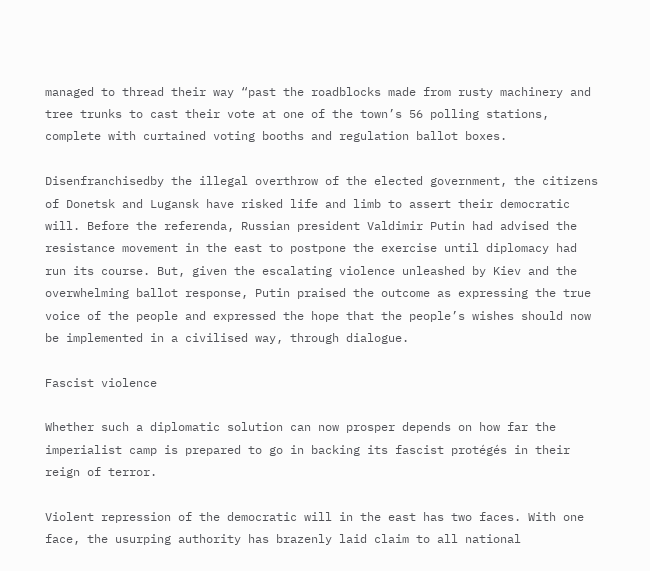managed to thread their way “past the roadblocks made from rusty machinery and tree trunks to cast their vote at one of the town’s 56 polling stations, complete with curtained voting booths and regulation ballot boxes.

Disenfranchisedby the illegal overthrow of the elected government, the citizens of Donetsk and Lugansk have risked life and limb to assert their democratic will. Before the referenda, Russian president Valdimir Putin had advised the resistance movement in the east to postpone the exercise until diplomacy had run its course. But, given the escalating violence unleashed by Kiev and the overwhelming ballot response, Putin praised the outcome as expressing the true voice of the people and expressed the hope that the people’s wishes should now be implemented in a civilised way, through dialogue.

Fascist violence

Whether such a diplomatic solution can now prosper depends on how far the imperialist camp is prepared to go in backing its fascist protégés in their reign of terror.

Violent repression of the democratic will in the east has two faces. With one face, the usurping authority has brazenly laid claim to all national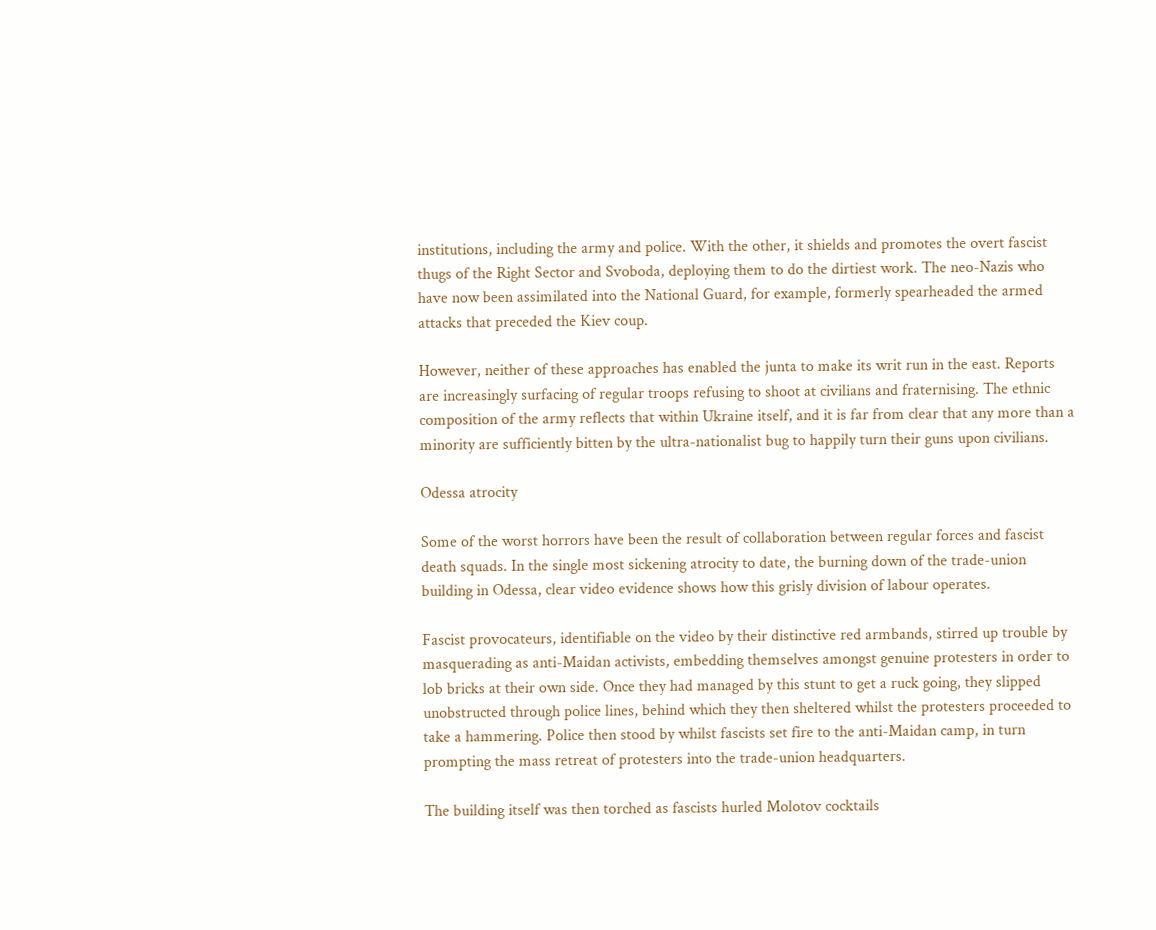institutions, including the army and police. With the other, it shields and promotes the overt fascist thugs of the Right Sector and Svoboda, deploying them to do the dirtiest work. The neo-Nazis who have now been assimilated into the National Guard, for example, formerly spearheaded the armed attacks that preceded the Kiev coup.

However, neither of these approaches has enabled the junta to make its writ run in the east. Reports are increasingly surfacing of regular troops refusing to shoot at civilians and fraternising. The ethnic composition of the army reflects that within Ukraine itself, and it is far from clear that any more than a minority are sufficiently bitten by the ultra-nationalist bug to happily turn their guns upon civilians.

Odessa atrocity

Some of the worst horrors have been the result of collaboration between regular forces and fascist death squads. In the single most sickening atrocity to date, the burning down of the trade-union building in Odessa, clear video evidence shows how this grisly division of labour operates.

Fascist provocateurs, identifiable on the video by their distinctive red armbands, stirred up trouble by masquerading as anti-Maidan activists, embedding themselves amongst genuine protesters in order to lob bricks at their own side. Once they had managed by this stunt to get a ruck going, they slipped unobstructed through police lines, behind which they then sheltered whilst the protesters proceeded to take a hammering. Police then stood by whilst fascists set fire to the anti-Maidan camp, in turn prompting the mass retreat of protesters into the trade-union headquarters.

The building itself was then torched as fascists hurled Molotov cocktails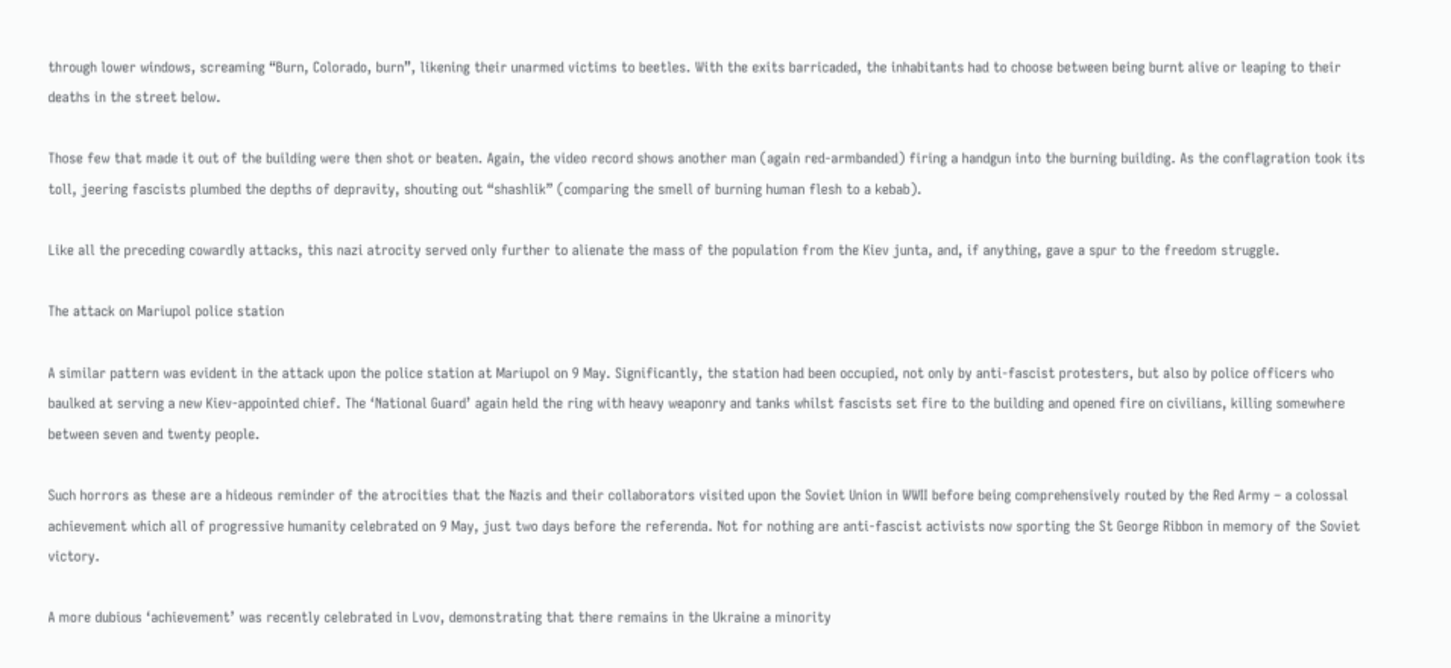through lower windows, screaming “Burn, Colorado, burn”, likening their unarmed victims to beetles. With the exits barricaded, the inhabitants had to choose between being burnt alive or leaping to their deaths in the street below.

Those few that made it out of the building were then shot or beaten. Again, the video record shows another man (again red-armbanded) firing a handgun into the burning building. As the conflagration took its toll, jeering fascists plumbed the depths of depravity, shouting out “shashlik” (comparing the smell of burning human flesh to a kebab).

Like all the preceding cowardly attacks, this nazi atrocity served only further to alienate the mass of the population from the Kiev junta, and, if anything, gave a spur to the freedom struggle.

The attack on Mariupol police station

A similar pattern was evident in the attack upon the police station at Mariupol on 9 May. Significantly, the station had been occupied, not only by anti-fascist protesters, but also by police officers who baulked at serving a new Kiev-appointed chief. The ‘National Guard’ again held the ring with heavy weaponry and tanks whilst fascists set fire to the building and opened fire on civilians, killing somewhere between seven and twenty people.

Such horrors as these are a hideous reminder of the atrocities that the Nazis and their collaborators visited upon the Soviet Union in WWII before being comprehensively routed by the Red Army – a colossal achievement which all of progressive humanity celebrated on 9 May, just two days before the referenda. Not for nothing are anti-fascist activists now sporting the St George Ribbon in memory of the Soviet victory.

A more dubious ‘achievement’ was recently celebrated in Lvov, demonstrating that there remains in the Ukraine a minority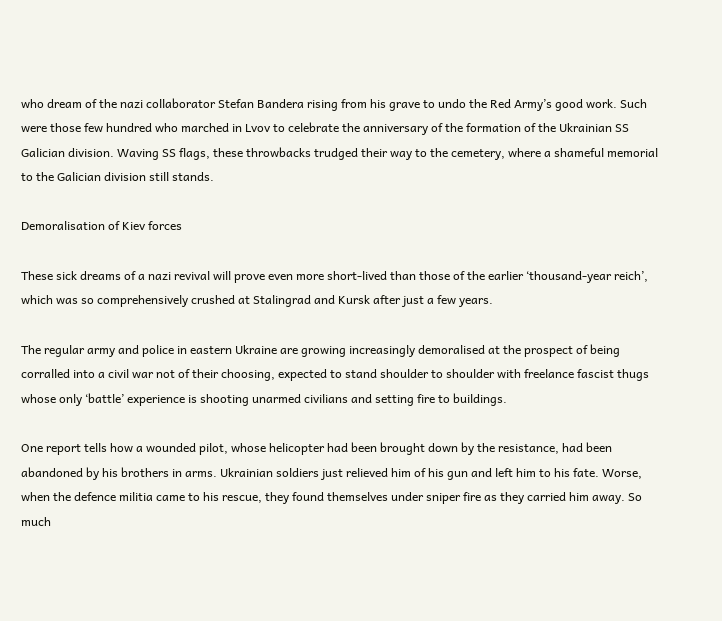who dream of the nazi collaborator Stefan Bandera rising from his grave to undo the Red Army’s good work. Such were those few hundred who marched in Lvov to celebrate the anniversary of the formation of the Ukrainian SS Galician division. Waving SS flags, these throwbacks trudged their way to the cemetery, where a shameful memorial to the Galician division still stands.

Demoralisation of Kiev forces

These sick dreams of a nazi revival will prove even more short-lived than those of the earlier ‘thousand-year reich’, which was so comprehensively crushed at Stalingrad and Kursk after just a few years.

The regular army and police in eastern Ukraine are growing increasingly demoralised at the prospect of being corralled into a civil war not of their choosing, expected to stand shoulder to shoulder with freelance fascist thugs whose only ‘battle’ experience is shooting unarmed civilians and setting fire to buildings.

One report tells how a wounded pilot, whose helicopter had been brought down by the resistance, had been abandoned by his brothers in arms. Ukrainian soldiers just relieved him of his gun and left him to his fate. Worse, when the defence militia came to his rescue, they found themselves under sniper fire as they carried him away. So much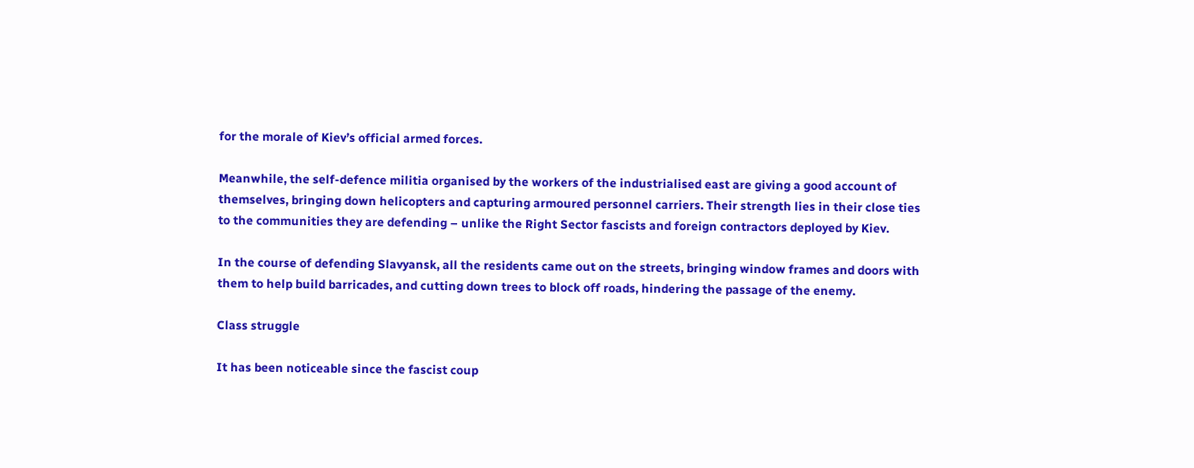for the morale of Kiev’s official armed forces.

Meanwhile, the self-defence militia organised by the workers of the industrialised east are giving a good account of themselves, bringing down helicopters and capturing armoured personnel carriers. Their strength lies in their close ties to the communities they are defending – unlike the Right Sector fascists and foreign contractors deployed by Kiev.

In the course of defending Slavyansk, all the residents came out on the streets, bringing window frames and doors with them to help build barricades, and cutting down trees to block off roads, hindering the passage of the enemy.

Class struggle

It has been noticeable since the fascist coup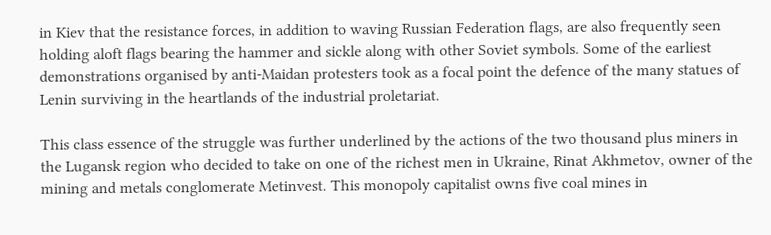in Kiev that the resistance forces, in addition to waving Russian Federation flags, are also frequently seen holding aloft flags bearing the hammer and sickle along with other Soviet symbols. Some of the earliest demonstrations organised by anti-Maidan protesters took as a focal point the defence of the many statues of Lenin surviving in the heartlands of the industrial proletariat.

This class essence of the struggle was further underlined by the actions of the two thousand plus miners in the Lugansk region who decided to take on one of the richest men in Ukraine, Rinat Akhmetov, owner of the mining and metals conglomerate Metinvest. This monopoly capitalist owns five coal mines in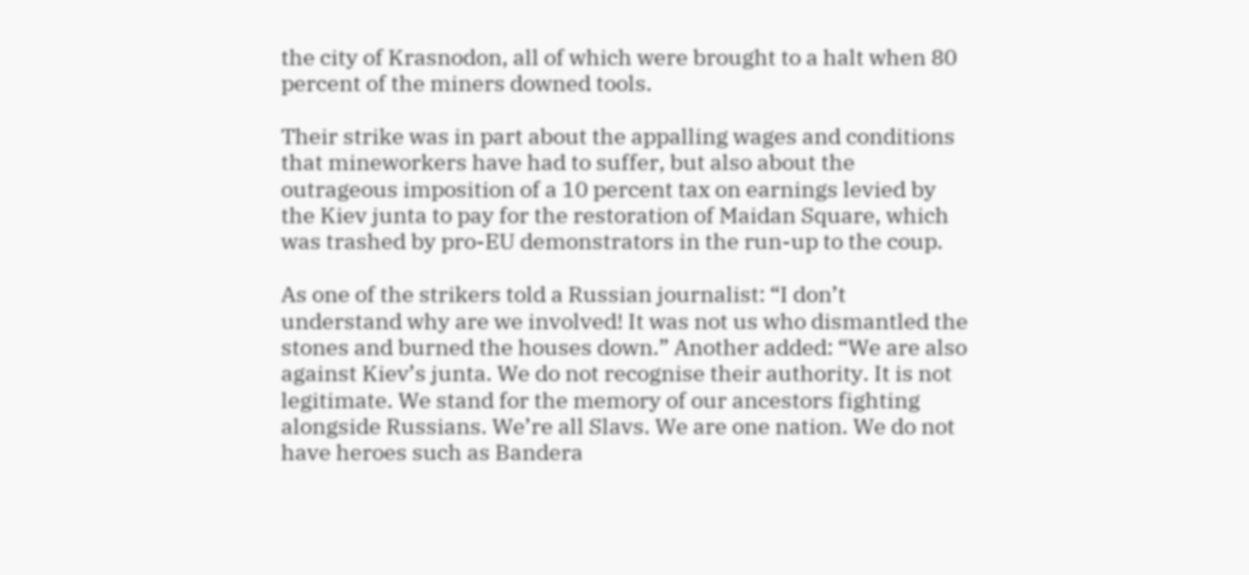the city of Krasnodon, all of which were brought to a halt when 80 percent of the miners downed tools.

Their strike was in part about the appalling wages and conditions that mineworkers have had to suffer, but also about the outrageous imposition of a 10 percent tax on earnings levied by the Kiev junta to pay for the restoration of Maidan Square, which was trashed by pro-EU demonstrators in the run-up to the coup.

As one of the strikers told a Russian journalist: “I don’t understand why are we involved! It was not us who dismantled the stones and burned the houses down.” Another added: “We are also against Kiev’s junta. We do not recognise their authority. It is not legitimate. We stand for the memory of our ancestors fighting alongside Russians. We’re all Slavs. We are one nation. We do not have heroes such as Bandera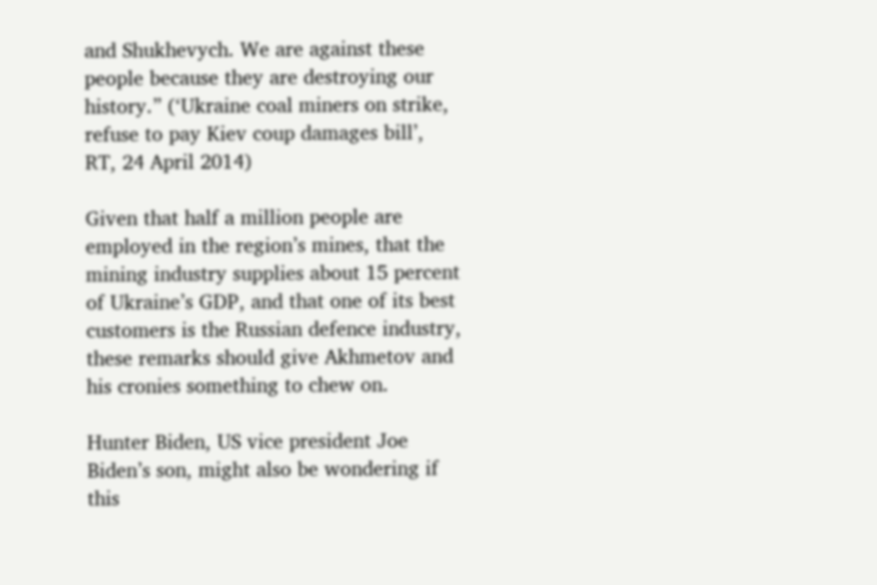and Shukhevych. We are against these people because they are destroying our history.” (‘Ukraine coal miners on strike, refuse to pay Kiev coup damages bill’, RT, 24 April 2014)

Given that half a million people are employed in the region’s mines, that the mining industry supplies about 15 percent of Ukraine’s GDP, and that one of its best customers is the Russian defence industry, these remarks should give Akhmetov and his cronies something to chew on.

Hunter Biden, US vice president Joe Biden’s son, might also be wondering if this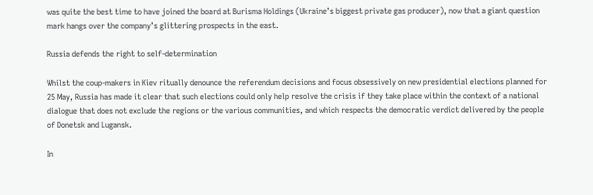was quite the best time to have joined the board at Burisma Holdings (Ukraine’s biggest private gas producer), now that a giant question mark hangs over the company’s glittering prospects in the east.

Russia defends the right to self-determination

Whilst the coup-makers in Kiev ritually denounce the referendum decisions and focus obsessively on new presidential elections planned for 25 May, Russia has made it clear that such elections could only help resolve the crisis if they take place within the context of a national dialogue that does not exclude the regions or the various communities, and which respects the democratic verdict delivered by the people of Donetsk and Lugansk.

In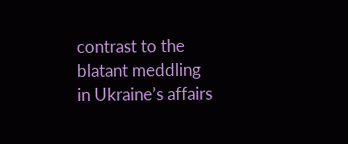contrast to the blatant meddling in Ukraine’s affairs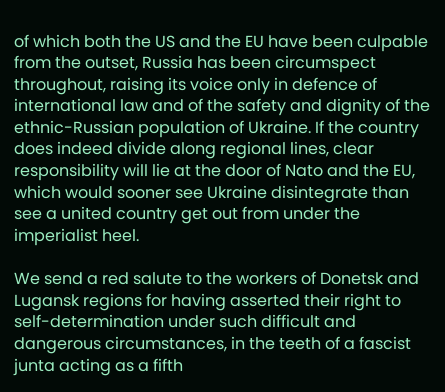of which both the US and the EU have been culpable from the outset, Russia has been circumspect throughout, raising its voice only in defence of international law and of the safety and dignity of the ethnic-Russian population of Ukraine. If the country does indeed divide along regional lines, clear responsibility will lie at the door of Nato and the EU, which would sooner see Ukraine disintegrate than see a united country get out from under the imperialist heel.

We send a red salute to the workers of Donetsk and Lugansk regions for having asserted their right to self-determination under such difficult and dangerous circumstances, in the teeth of a fascist junta acting as a fifth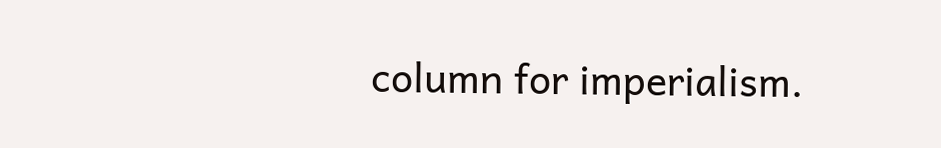column for imperialism.